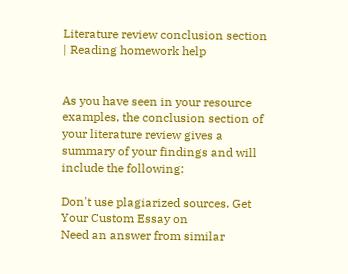Literature review conclusion section | Reading homework help


As you have seen in your resource examples, the conclusion section of your literature review gives a summary of your findings and will include the following:

Don't use plagiarized sources. Get Your Custom Essay on
Need an answer from similar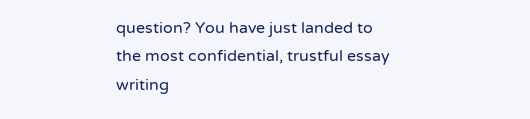question? You have just landed to the most confidential, trustful essay writing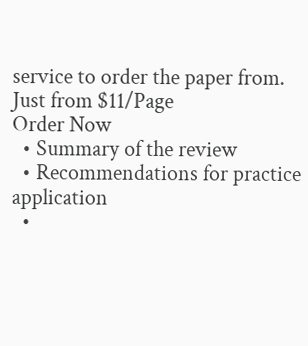service to order the paper from.
Just from $11/Page
Order Now
  • Summary of the review
  • Recommendations for practice application
  •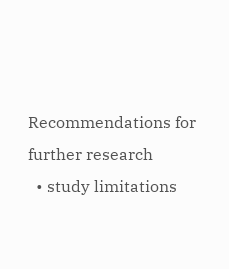Recommendations for further research
  • study limitations